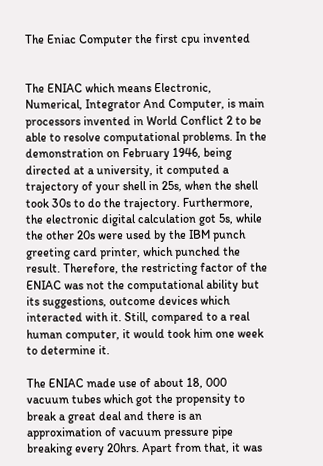The Eniac Computer the first cpu invented


The ENIAC which means Electronic, Numerical, Integrator And Computer, is main processors invented in World Conflict 2 to be able to resolve computational problems. In the demonstration on February 1946, being directed at a university, it computed a trajectory of your shell in 25s, when the shell took 30s to do the trajectory. Furthermore, the electronic digital calculation got 5s, while the other 20s were used by the IBM punch greeting card printer, which punched the result. Therefore, the restricting factor of the ENIAC was not the computational ability but its suggestions, outcome devices which interacted with it. Still, compared to a real human computer, it would took him one week to determine it.

The ENIAC made use of about 18, 000 vacuum tubes which got the propensity to break a great deal and there is an approximation of vacuum pressure pipe breaking every 20hrs. Apart from that, it was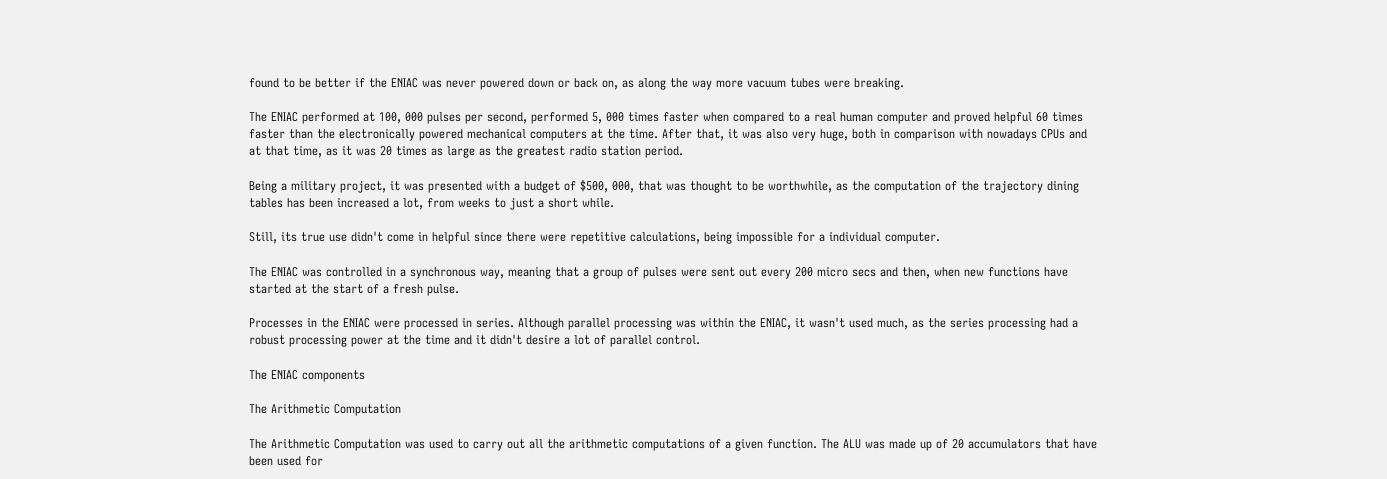found to be better if the ENIAC was never powered down or back on, as along the way more vacuum tubes were breaking.

The ENIAC performed at 100, 000 pulses per second, performed 5, 000 times faster when compared to a real human computer and proved helpful 60 times faster than the electronically powered mechanical computers at the time. After that, it was also very huge, both in comparison with nowadays CPUs and at that time, as it was 20 times as large as the greatest radio station period.

Being a military project, it was presented with a budget of $500, 000, that was thought to be worthwhile, as the computation of the trajectory dining tables has been increased a lot, from weeks to just a short while.

Still, its true use didn't come in helpful since there were repetitive calculations, being impossible for a individual computer.

The ENIAC was controlled in a synchronous way, meaning that a group of pulses were sent out every 200 micro secs and then, when new functions have started at the start of a fresh pulse.

Processes in the ENIAC were processed in series. Although parallel processing was within the ENIAC, it wasn't used much, as the series processing had a robust processing power at the time and it didn't desire a lot of parallel control.

The ENIAC components

The Arithmetic Computation

The Arithmetic Computation was used to carry out all the arithmetic computations of a given function. The ALU was made up of 20 accumulators that have been used for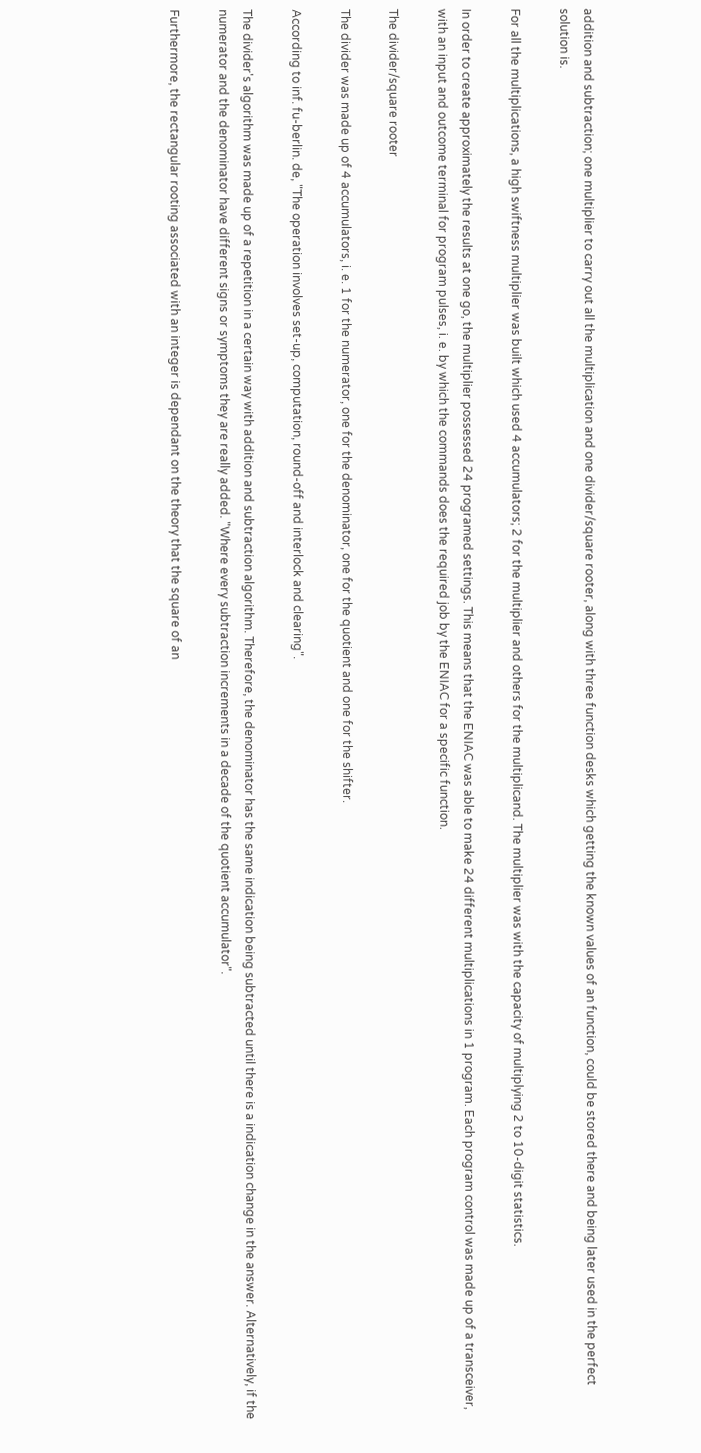addition and subtraction; one multiplier to carry out all the multiplication and one divider/square rooter, along with three function desks which getting the known values of an function, could be stored there and being later used in the perfect solution is.

For all the multiplications, a high swiftness multiplier was built which used 4 accumulators; 2 for the multiplier and others for the multiplicand. The multiplier was with the capacity of multiplying 2 to 10-digit statistics.

In order to create approximately the results at one go, the multiplier possessed 24 programed settings. This means that the ENIAC was able to make 24 different multiplications in 1 program. Each program control was made up of a transceiver, with an input and outcome terminal for program pulses, i. e. by which the commands does the required job by the ENIAC for a specific function.

The divider/square rooter

The divider was made up of 4 accumulators, i. e. 1 for the numerator, one for the denominator, one for the quotient and one for the shifter.

According to inf. fu-berlin. de, "The operation involves set-up, computation, round-off and interlock and clearing".

The divider's algorithm was made up of a repetition in a certain way with addition and subtraction algorithm. Therefore, the denominator has the same indication being subtracted until there is a indication change in the answer. Alternatively, if the numerator and the denominator have different signs or symptoms they are really added. "Where every subtraction increments in a decade of the quotient accumulator".

Furthermore, the rectangular rooting associated with an integer is dependant on the theory that the square of an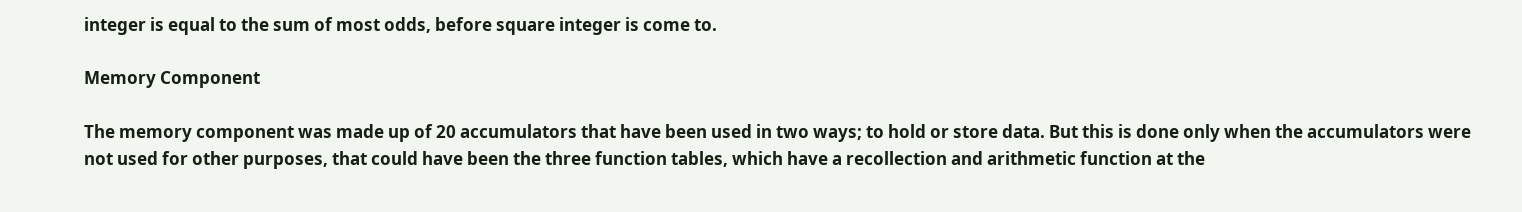integer is equal to the sum of most odds, before square integer is come to.

Memory Component

The memory component was made up of 20 accumulators that have been used in two ways; to hold or store data. But this is done only when the accumulators were not used for other purposes, that could have been the three function tables, which have a recollection and arithmetic function at the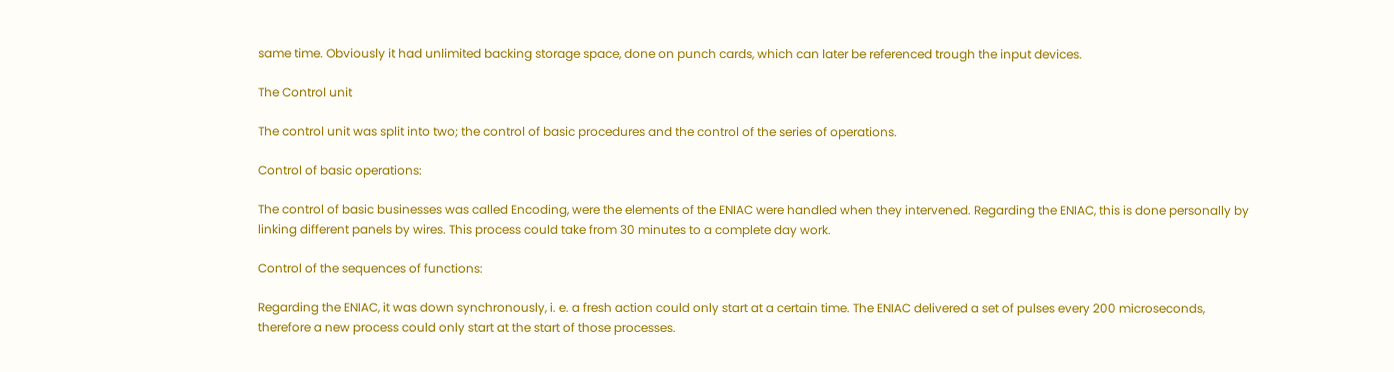same time. Obviously it had unlimited backing storage space, done on punch cards, which can later be referenced trough the input devices.

The Control unit

The control unit was split into two; the control of basic procedures and the control of the series of operations.

Control of basic operations:

The control of basic businesses was called Encoding, were the elements of the ENIAC were handled when they intervened. Regarding the ENIAC, this is done personally by linking different panels by wires. This process could take from 30 minutes to a complete day work.

Control of the sequences of functions:

Regarding the ENIAC, it was down synchronously, i. e. a fresh action could only start at a certain time. The ENIAC delivered a set of pulses every 200 microseconds, therefore a new process could only start at the start of those processes.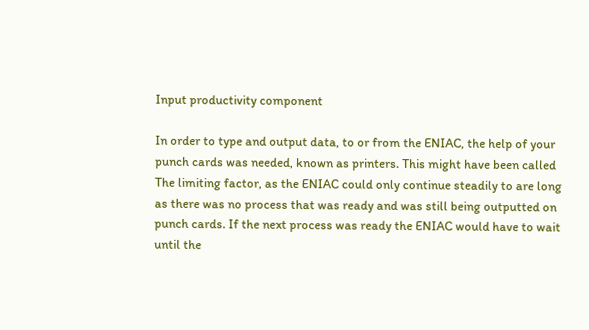Input productivity component

In order to type and output data, to or from the ENIAC, the help of your punch cards was needed, known as printers. This might have been called The limiting factor, as the ENIAC could only continue steadily to are long as there was no process that was ready and was still being outputted on punch cards. If the next process was ready the ENIAC would have to wait until the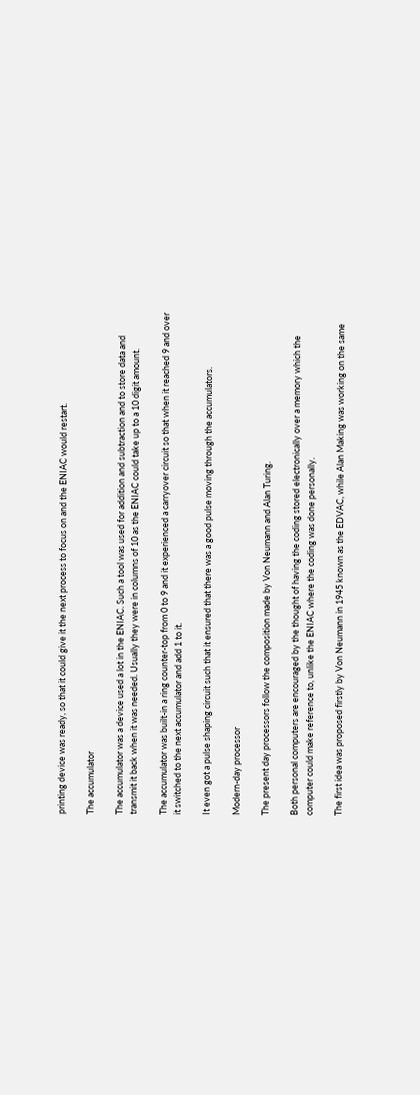printing device was ready, so that it could give it the next process to focus on and the ENIAC would restart.

The accumulator

The accumulator was a device used a lot in the ENIAC. Such a tool was used for addition and subtraction and to store data and transmit it back when it was needed. Usually they were in columns of 10 as the ENIAC could take up to a 10 digit amount.

The accumulator was built-in a ring counter-top from 0 to 9 and it experienced a carryover circuit so that when it reached 9 and over it switched to the next accumulator and add 1 to it.

It even got a pulse shaping circuit such that it ensured that there was a good pulse moving through the accumulators.

Modern-day processor

The present day processors follow the composition made by Von Neumann and Alan Turing.

Both personal computers are encouraged by the thought of having the coding stored electronically over a memory which the computer could make reference to, unlike the ENIAC where the coding was done personally.

The first idea was proposed firstly by Von Neumann in 1945 known as the EDVAC, while Alan Making was working on the same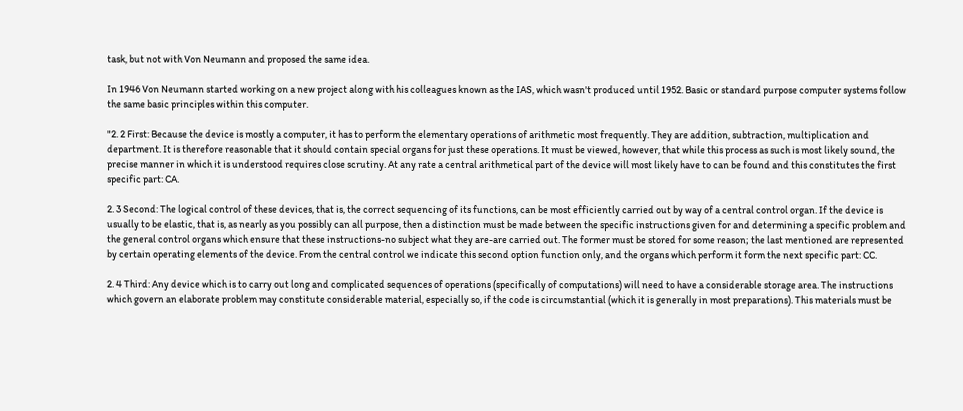task, but not with Von Neumann and proposed the same idea.

In 1946 Von Neumann started working on a new project along with his colleagues known as the IAS, which wasn't produced until 1952. Basic or standard purpose computer systems follow the same basic principles within this computer.

"2. 2 First: Because the device is mostly a computer, it has to perform the elementary operations of arithmetic most frequently. They are addition, subtraction, multiplication and department. It is therefore reasonable that it should contain special organs for just these operations. It must be viewed, however, that while this process as such is most likely sound, the precise manner in which it is understood requires close scrutiny. At any rate a central arithmetical part of the device will most likely have to can be found and this constitutes the first specific part: CA.

2. 3 Second: The logical control of these devices, that is, the correct sequencing of its functions, can be most efficiently carried out by way of a central control organ. If the device is usually to be elastic, that is, as nearly as you possibly can all purpose, then a distinction must be made between the specific instructions given for and determining a specific problem and the general control organs which ensure that these instructions-no subject what they are-are carried out. The former must be stored for some reason; the last mentioned are represented by certain operating elements of the device. From the central control we indicate this second option function only, and the organs which perform it form the next specific part: CC.

2. 4 Third: Any device which is to carry out long and complicated sequences of operations (specifically of computations) will need to have a considerable storage area. The instructions which govern an elaborate problem may constitute considerable material, especially so, if the code is circumstantial (which it is generally in most preparations). This materials must be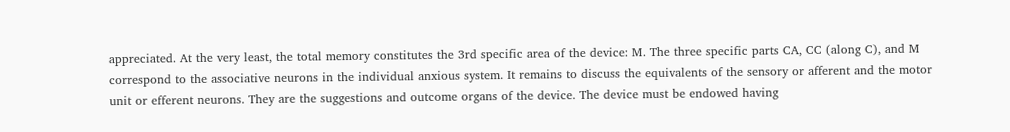appreciated. At the very least, the total memory constitutes the 3rd specific area of the device: M. The three specific parts CA, CC (along C), and M correspond to the associative neurons in the individual anxious system. It remains to discuss the equivalents of the sensory or afferent and the motor unit or efferent neurons. They are the suggestions and outcome organs of the device. The device must be endowed having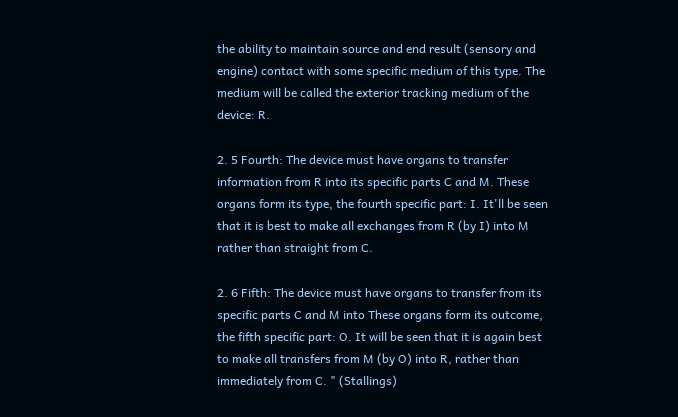the ability to maintain source and end result (sensory and engine) contact with some specific medium of this type. The medium will be called the exterior tracking medium of the device: R.

2. 5 Fourth: The device must have organs to transfer information from R into its specific parts C and M. These organs form its type, the fourth specific part: I. It'll be seen that it is best to make all exchanges from R (by I) into M rather than straight from C.

2. 6 Fifth: The device must have organs to transfer from its specific parts C and M into These organs form its outcome, the fifth specific part: O. It will be seen that it is again best to make all transfers from M (by O) into R, rather than immediately from C. " (Stallings)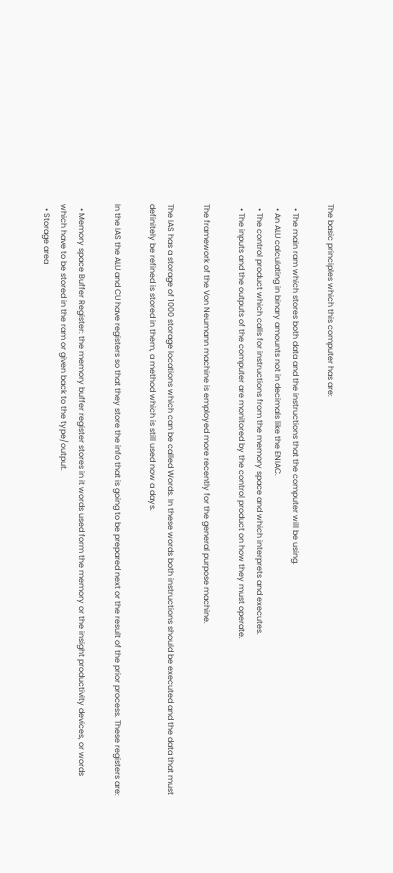The basic principles which this computer has are:

  • The main ram which stores both data and the instructions that the computer will be using.
  • An ALU calculating in binary amounts not in decimals like the ENIAC.
  • The control product which calls for instructions from the memory space and which interprets and executes.
  • The inputs and the outputs of the computer are monitored by the control product on how they must operate.

The framework of the Von Neumann machine is employed more recently for the general purpose machine.

The IAS has a storage of 1000 storage locations which can be called Words. In these words both instructions should be executed and the data that must definitely be refined is stored in them, a method which is still used now a days.

In the IAS the ALU and CU have registers so that they store the info that is going to be prepared next or the result of the prior process. These registers are:

  • Memory space Buffer Register: the memory buffer register stores in it words used form the memory or the insight productivity devices, or words which have to be stored in the ram or given back to the type/output.
  • Storage area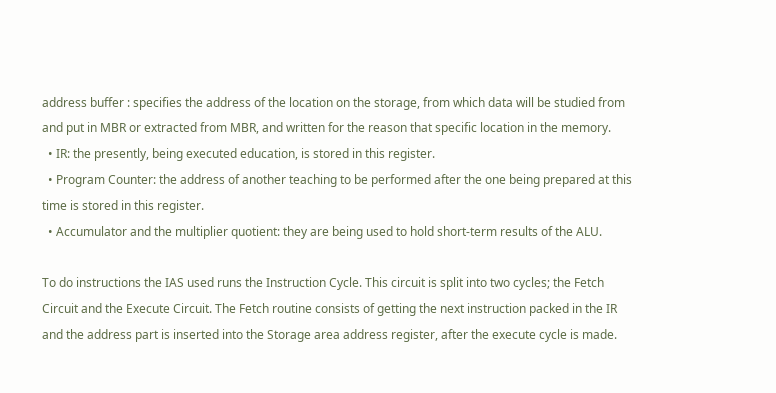address buffer : specifies the address of the location on the storage, from which data will be studied from and put in MBR or extracted from MBR, and written for the reason that specific location in the memory.
  • IR: the presently, being executed education, is stored in this register.
  • Program Counter: the address of another teaching to be performed after the one being prepared at this time is stored in this register.
  • Accumulator and the multiplier quotient: they are being used to hold short-term results of the ALU.

To do instructions the IAS used runs the Instruction Cycle. This circuit is split into two cycles; the Fetch Circuit and the Execute Circuit. The Fetch routine consists of getting the next instruction packed in the IR and the address part is inserted into the Storage area address register, after the execute cycle is made.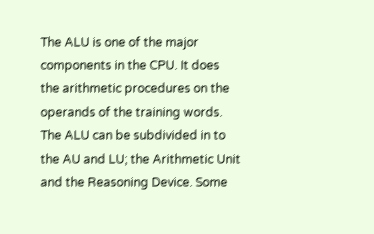The ALU is one of the major components in the CPU. It does the arithmetic procedures on the operands of the training words. The ALU can be subdivided in to the AU and LU; the Arithmetic Unit and the Reasoning Device. Some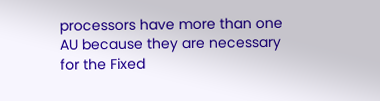processors have more than one AU because they are necessary for the Fixed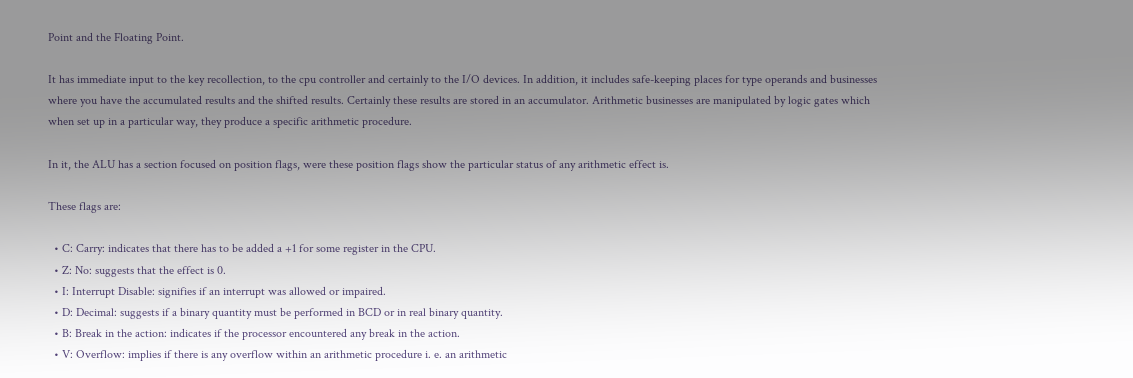Point and the Floating Point.

It has immediate input to the key recollection, to the cpu controller and certainly to the I/O devices. In addition, it includes safe-keeping places for type operands and businesses where you have the accumulated results and the shifted results. Certainly these results are stored in an accumulator. Arithmetic businesses are manipulated by logic gates which when set up in a particular way, they produce a specific arithmetic procedure.

In it, the ALU has a section focused on position flags, were these position flags show the particular status of any arithmetic effect is.

These flags are:

  • C: Carry: indicates that there has to be added a +1 for some register in the CPU.
  • Z: No: suggests that the effect is 0.
  • I: Interrupt Disable: signifies if an interrupt was allowed or impaired.
  • D: Decimal: suggests if a binary quantity must be performed in BCD or in real binary quantity.
  • B: Break in the action: indicates if the processor encountered any break in the action.
  • V: Overflow: implies if there is any overflow within an arithmetic procedure i. e. an arithmetic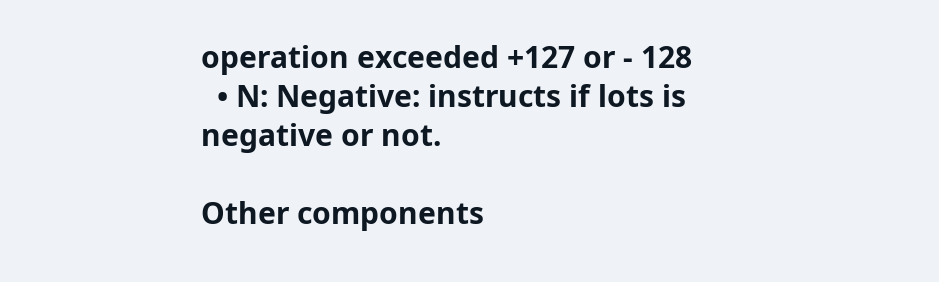operation exceeded +127 or - 128
  • N: Negative: instructs if lots is negative or not.

Other components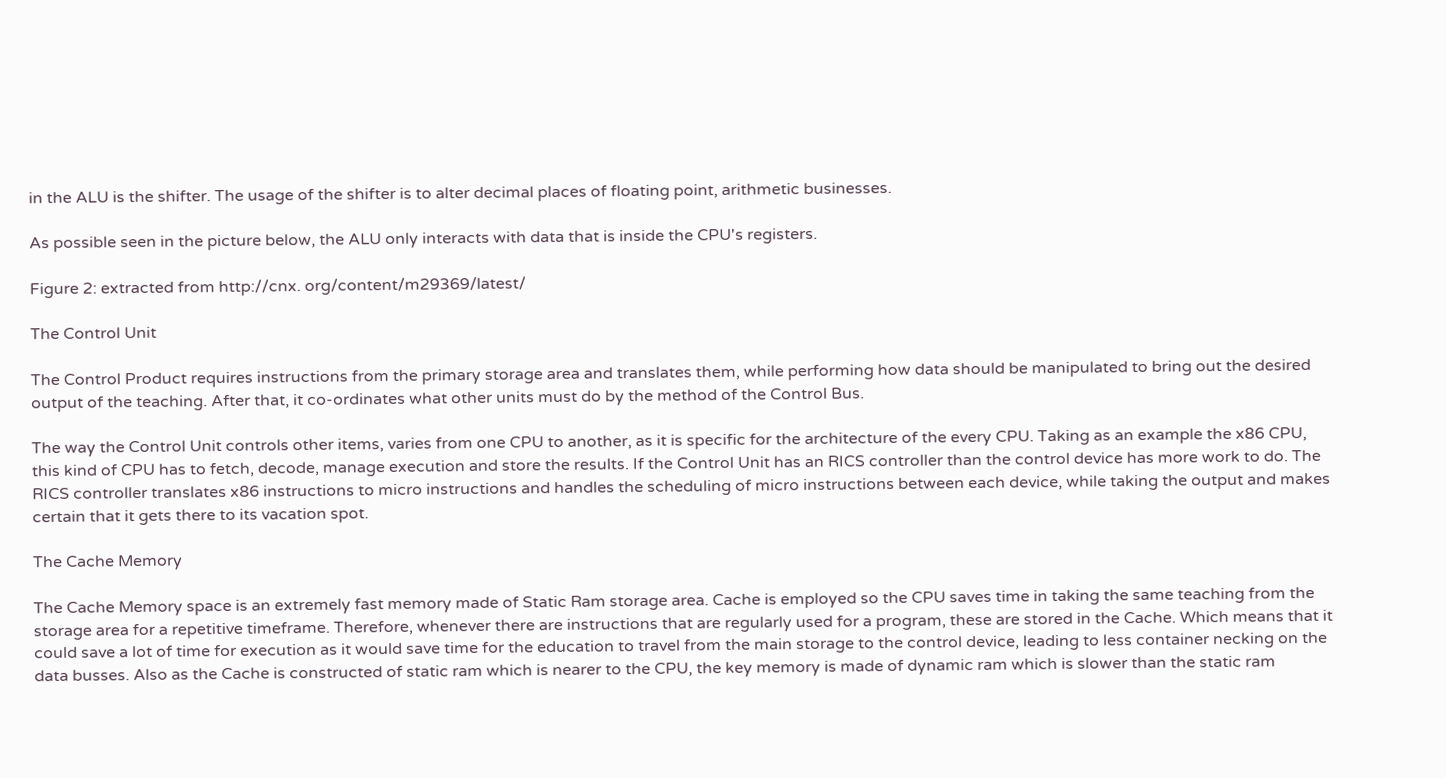in the ALU is the shifter. The usage of the shifter is to alter decimal places of floating point, arithmetic businesses.

As possible seen in the picture below, the ALU only interacts with data that is inside the CPU's registers.

Figure 2: extracted from http://cnx. org/content/m29369/latest/

The Control Unit

The Control Product requires instructions from the primary storage area and translates them, while performing how data should be manipulated to bring out the desired output of the teaching. After that, it co-ordinates what other units must do by the method of the Control Bus.

The way the Control Unit controls other items, varies from one CPU to another, as it is specific for the architecture of the every CPU. Taking as an example the x86 CPU, this kind of CPU has to fetch, decode, manage execution and store the results. If the Control Unit has an RICS controller than the control device has more work to do. The RICS controller translates x86 instructions to micro instructions and handles the scheduling of micro instructions between each device, while taking the output and makes certain that it gets there to its vacation spot.

The Cache Memory

The Cache Memory space is an extremely fast memory made of Static Ram storage area. Cache is employed so the CPU saves time in taking the same teaching from the storage area for a repetitive timeframe. Therefore, whenever there are instructions that are regularly used for a program, these are stored in the Cache. Which means that it could save a lot of time for execution as it would save time for the education to travel from the main storage to the control device, leading to less container necking on the data busses. Also as the Cache is constructed of static ram which is nearer to the CPU, the key memory is made of dynamic ram which is slower than the static ram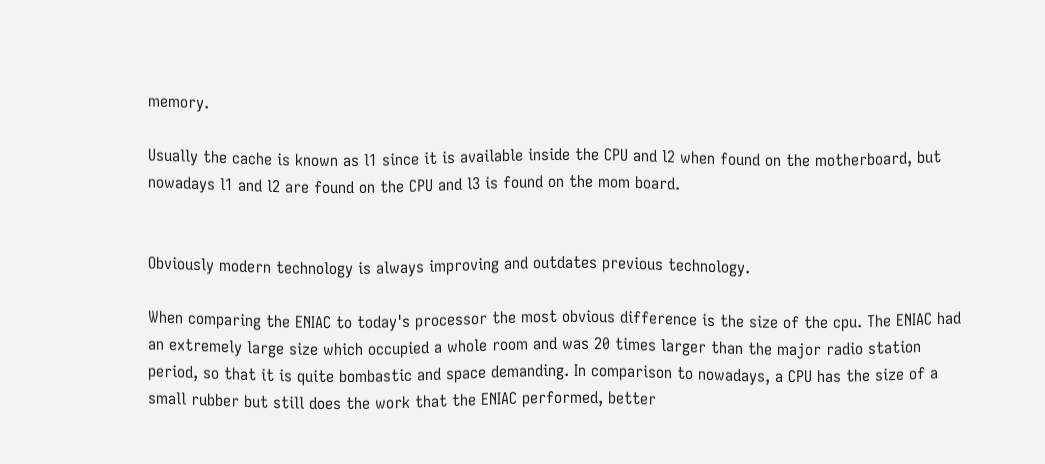memory.

Usually the cache is known as l1 since it is available inside the CPU and l2 when found on the motherboard, but nowadays l1 and l2 are found on the CPU and l3 is found on the mom board.


Obviously modern technology is always improving and outdates previous technology.

When comparing the ENIAC to today's processor the most obvious difference is the size of the cpu. The ENIAC had an extremely large size which occupied a whole room and was 20 times larger than the major radio station period, so that it is quite bombastic and space demanding. In comparison to nowadays, a CPU has the size of a small rubber but still does the work that the ENIAC performed, better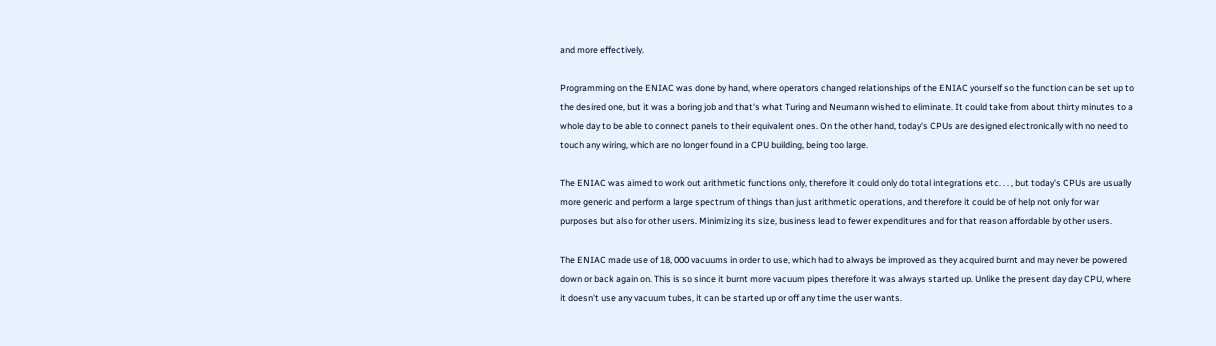and more effectively.

Programming on the ENIAC was done by hand, where operators changed relationships of the ENIAC yourself so the function can be set up to the desired one, but it was a boring job and that's what Turing and Neumann wished to eliminate. It could take from about thirty minutes to a whole day to be able to connect panels to their equivalent ones. On the other hand, today's CPUs are designed electronically with no need to touch any wiring, which are no longer found in a CPU building, being too large.

The ENIAC was aimed to work out arithmetic functions only, therefore it could only do total integrations etc. . . , but today's CPUs are usually more generic and perform a large spectrum of things than just arithmetic operations, and therefore it could be of help not only for war purposes but also for other users. Minimizing its size, business lead to fewer expenditures and for that reason affordable by other users.

The ENIAC made use of 18, 000 vacuums in order to use, which had to always be improved as they acquired burnt and may never be powered down or back again on. This is so since it burnt more vacuum pipes therefore it was always started up. Unlike the present day day CPU, where it doesn't use any vacuum tubes, it can be started up or off any time the user wants.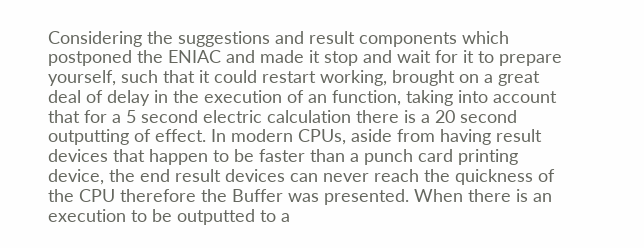Considering the suggestions and result components which postponed the ENIAC and made it stop and wait for it to prepare yourself, such that it could restart working, brought on a great deal of delay in the execution of an function, taking into account that for a 5 second electric calculation there is a 20 second outputting of effect. In modern CPUs, aside from having result devices that happen to be faster than a punch card printing device, the end result devices can never reach the quickness of the CPU therefore the Buffer was presented. When there is an execution to be outputted to a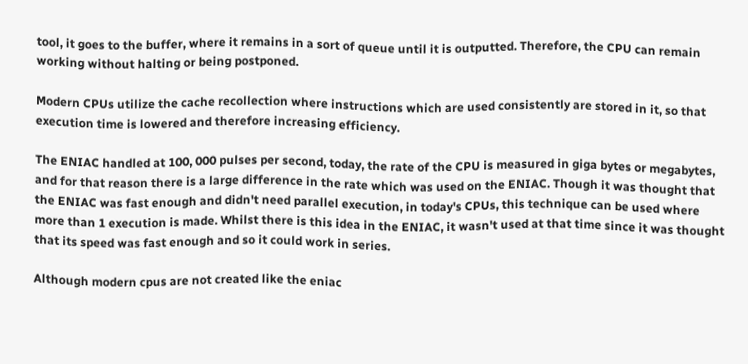tool, it goes to the buffer, where it remains in a sort of queue until it is outputted. Therefore, the CPU can remain working without halting or being postponed.

Modern CPUs utilize the cache recollection where instructions which are used consistently are stored in it, so that execution time is lowered and therefore increasing efficiency.

The ENIAC handled at 100, 000 pulses per second, today, the rate of the CPU is measured in giga bytes or megabytes, and for that reason there is a large difference in the rate which was used on the ENIAC. Though it was thought that the ENIAC was fast enough and didn't need parallel execution, in today's CPUs, this technique can be used where more than 1 execution is made. Whilst there is this idea in the ENIAC, it wasn't used at that time since it was thought that its speed was fast enough and so it could work in series.

Although modern cpus are not created like the eniac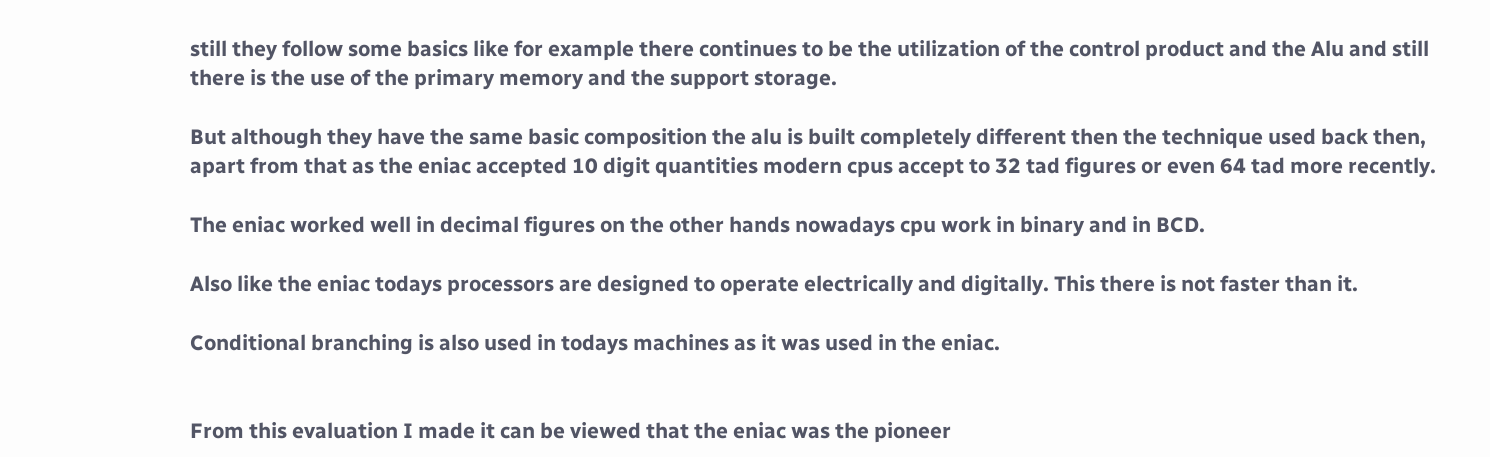still they follow some basics like for example there continues to be the utilization of the control product and the Alu and still there is the use of the primary memory and the support storage.

But although they have the same basic composition the alu is built completely different then the technique used back then, apart from that as the eniac accepted 10 digit quantities modern cpus accept to 32 tad figures or even 64 tad more recently.

The eniac worked well in decimal figures on the other hands nowadays cpu work in binary and in BCD.

Also like the eniac todays processors are designed to operate electrically and digitally. This there is not faster than it.

Conditional branching is also used in todays machines as it was used in the eniac.


From this evaluation I made it can be viewed that the eniac was the pioneer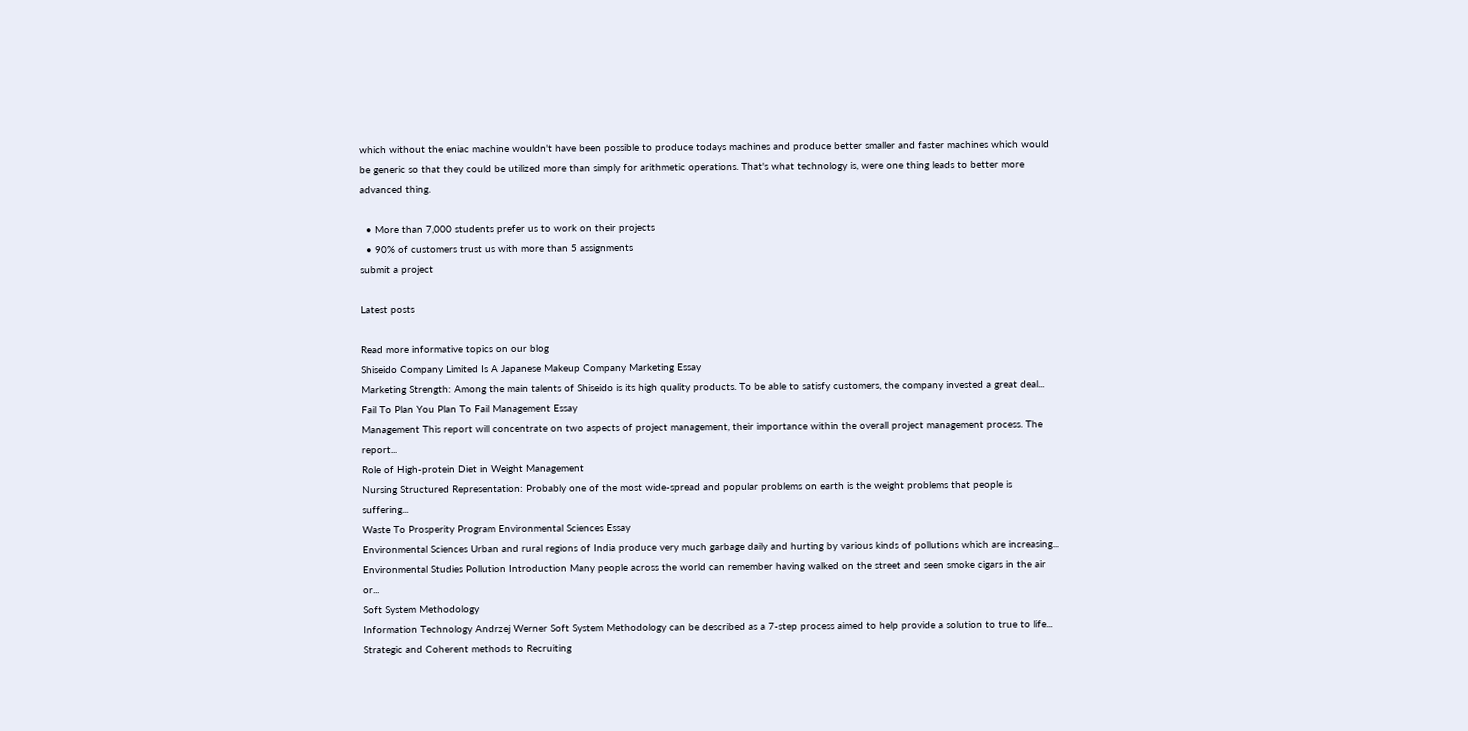which without the eniac machine wouldn't have been possible to produce todays machines and produce better smaller and faster machines which would be generic so that they could be utilized more than simply for arithmetic operations. That's what technology is, were one thing leads to better more advanced thing.

  • More than 7,000 students prefer us to work on their projects
  • 90% of customers trust us with more than 5 assignments
submit a project

Latest posts

Read more informative topics on our blog
Shiseido Company Limited Is A Japanese Makeup Company Marketing Essay
Marketing Strength: Among the main talents of Shiseido is its high quality products. To be able to satisfy customers, the company invested a great deal...
Fail To Plan You Plan To Fail Management Essay
Management This report will concentrate on two aspects of project management, their importance within the overall project management process. The report...
Role of High-protein Diet in Weight Management
Nursing Structured Representation: Probably one of the most wide-spread and popular problems on earth is the weight problems that people is suffering...
Waste To Prosperity Program Environmental Sciences Essay
Environmental Sciences Urban and rural regions of India produce very much garbage daily and hurting by various kinds of pollutions which are increasing...
Environmental Studies Pollution Introduction Many people across the world can remember having walked on the street and seen smoke cigars in the air or...
Soft System Methodology
Information Technology Andrzej Werner Soft System Methodology can be described as a 7-step process aimed to help provide a solution to true to life...
Strategic and Coherent methods to Recruiting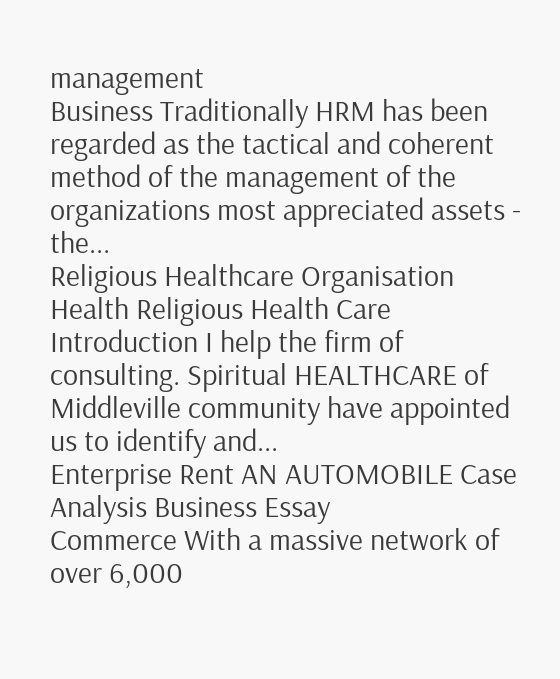management
Business Traditionally HRM has been regarded as the tactical and coherent method of the management of the organizations most appreciated assets - the...
Religious Healthcare Organisation
Health Religious Health Care Introduction I help the firm of consulting. Spiritual HEALTHCARE of Middleville community have appointed us to identify and...
Enterprise Rent AN AUTOMOBILE Case Analysis Business Essay
Commerce With a massive network of over 6,000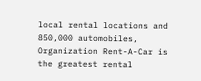local rental locations and 850,000 automobiles, Organization Rent-A-Car is the greatest rental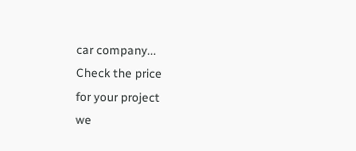car company...
Check the price
for your project
we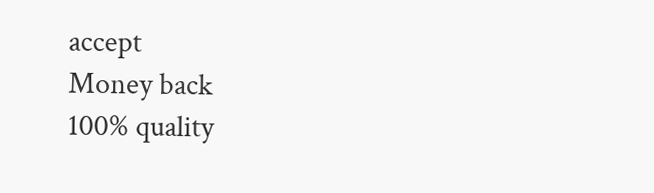accept
Money back
100% quality